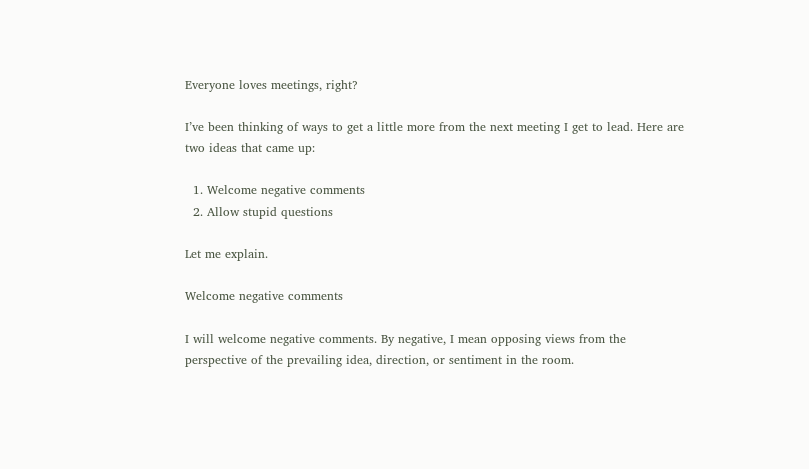Everyone loves meetings, right?

I’ve been thinking of ways to get a little more from the next meeting I get to lead. Here are two ideas that came up:

  1. Welcome negative comments
  2. Allow stupid questions

Let me explain.

Welcome negative comments

I will welcome negative comments. By negative, I mean opposing views from the perspective of the prevailing idea, direction, or sentiment in the room.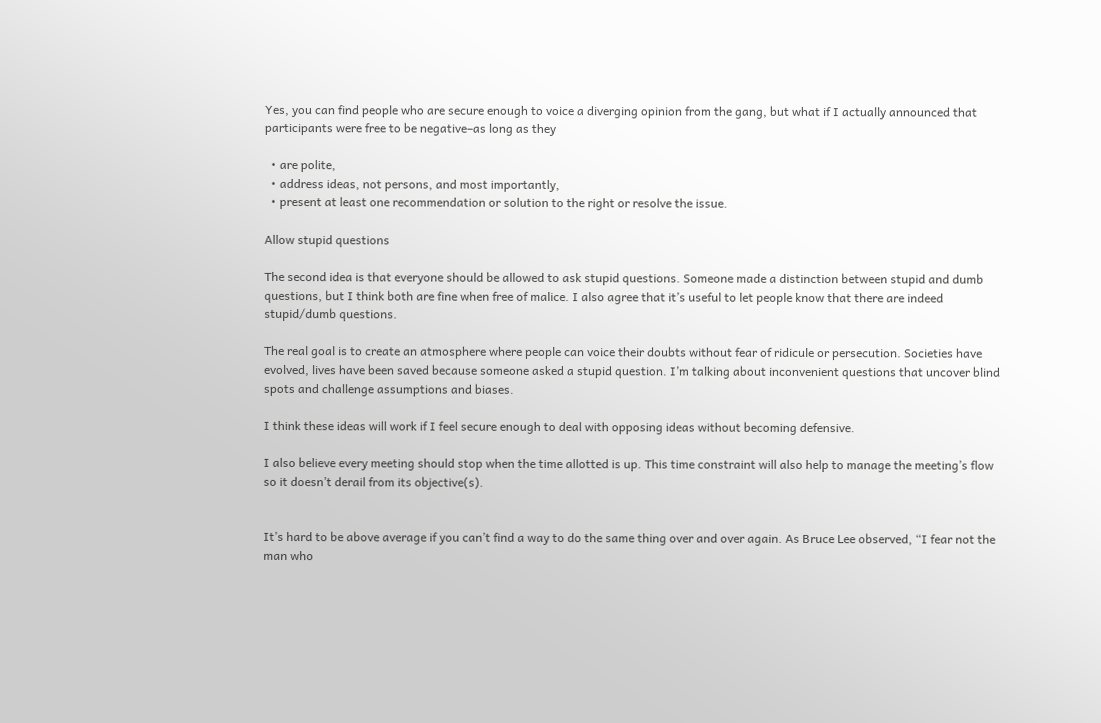Yes, you can find people who are secure enough to voice a diverging opinion from the gang, but what if I actually announced that participants were free to be negative–as long as they

  • are polite,
  • address ideas, not persons, and most importantly,
  • present at least one recommendation or solution to the right or resolve the issue.

Allow stupid questions

The second idea is that everyone should be allowed to ask stupid questions. Someone made a distinction between stupid and dumb questions, but I think both are fine when free of malice. I also agree that it’s useful to let people know that there are indeed stupid/dumb questions.

The real goal is to create an atmosphere where people can voice their doubts without fear of ridicule or persecution. Societies have evolved, lives have been saved because someone asked a stupid question. I’m talking about inconvenient questions that uncover blind spots and challenge assumptions and biases.

I think these ideas will work if I feel secure enough to deal with opposing ideas without becoming defensive.

I also believe every meeting should stop when the time allotted is up. This time constraint will also help to manage the meeting’s flow so it doesn’t derail from its objective(s).


It’s hard to be above average if you can’t find a way to do the same thing over and over again. As Bruce Lee observed, “I fear not the man who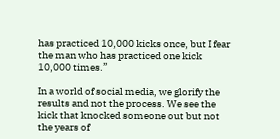has practiced 10,000 kicks once, but I fear the man who has practiced one kick 10,000 times.”

In a world of social media, we glorify the results and not the process. We see the kick that knocked someone out but not the years of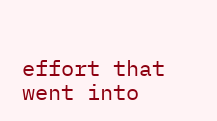effort that went into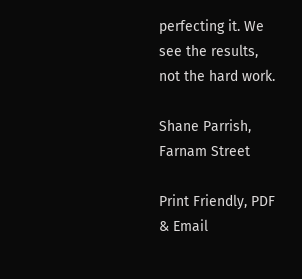perfecting it. We see the results, not the hard work.

Shane Parrish, Farnam Street

Print Friendly, PDF & Email